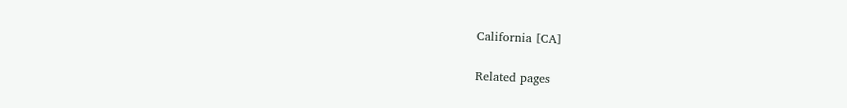California [CA]

Related pages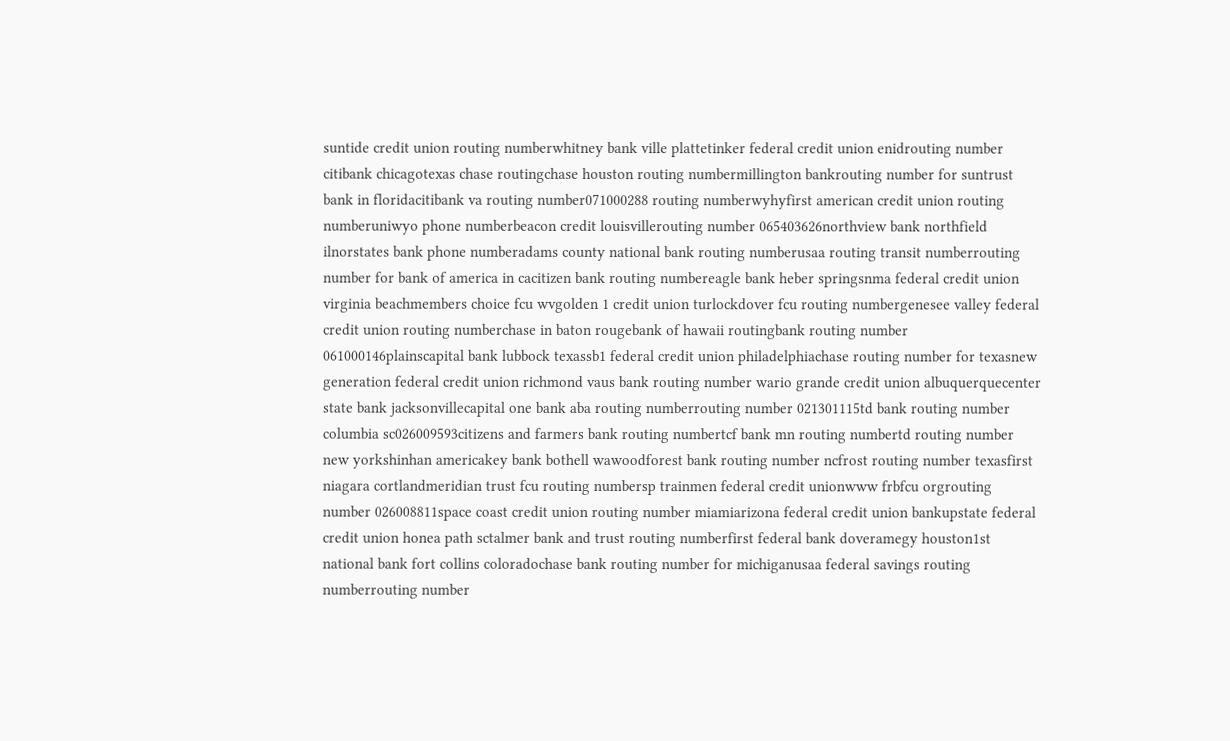suntide credit union routing numberwhitney bank ville plattetinker federal credit union enidrouting number citibank chicagotexas chase routingchase houston routing numbermillington bankrouting number for suntrust bank in floridacitibank va routing number071000288 routing numberwyhyfirst american credit union routing numberuniwyo phone numberbeacon credit louisvillerouting number 065403626northview bank northfield ilnorstates bank phone numberadams county national bank routing numberusaa routing transit numberrouting number for bank of america in cacitizen bank routing numbereagle bank heber springsnma federal credit union virginia beachmembers choice fcu wvgolden 1 credit union turlockdover fcu routing numbergenesee valley federal credit union routing numberchase in baton rougebank of hawaii routingbank routing number 061000146plainscapital bank lubbock texassb1 federal credit union philadelphiachase routing number for texasnew generation federal credit union richmond vaus bank routing number wario grande credit union albuquerquecenter state bank jacksonvillecapital one bank aba routing numberrouting number 021301115td bank routing number columbia sc026009593citizens and farmers bank routing numbertcf bank mn routing numbertd routing number new yorkshinhan americakey bank bothell wawoodforest bank routing number ncfrost routing number texasfirst niagara cortlandmeridian trust fcu routing numbersp trainmen federal credit unionwww frbfcu orgrouting number 026008811space coast credit union routing number miamiarizona federal credit union bankupstate federal credit union honea path sctalmer bank and trust routing numberfirst federal bank doveramegy houston1st national bank fort collins coloradochase bank routing number for michiganusaa federal savings routing numberrouting number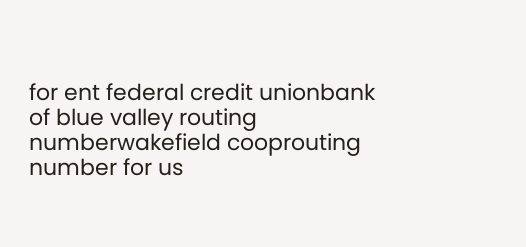for ent federal credit unionbank of blue valley routing numberwakefield cooprouting number for us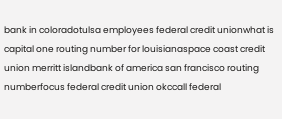bank in coloradotulsa employees federal credit unionwhat is capital one routing number for louisianaspace coast credit union merritt islandbank of america san francisco routing numberfocus federal credit union okccall federal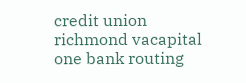credit union richmond vacapital one bank routing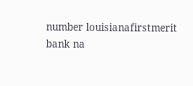number louisianafirstmerit bank na